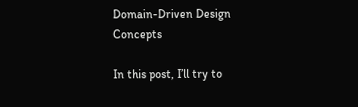Domain-Driven Design Concepts

In this post, I’ll try to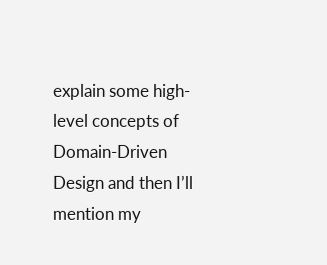explain some high-level concepts of Domain-Driven Design and then I’ll mention my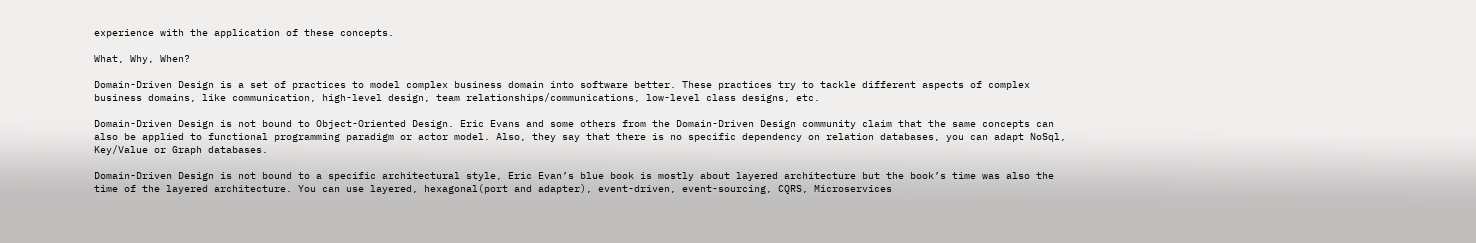experience with the application of these concepts.

What, Why, When?

Domain-Driven Design is a set of practices to model complex business domain into software better. These practices try to tackle different aspects of complex business domains, like communication, high-level design, team relationships/communications, low-level class designs, etc.

Domain-Driven Design is not bound to Object-Oriented Design. Eric Evans and some others from the Domain-Driven Design community claim that the same concepts can also be applied to functional programming paradigm or actor model. Also, they say that there is no specific dependency on relation databases, you can adapt NoSql, Key/Value or Graph databases.

Domain-Driven Design is not bound to a specific architectural style, Eric Evan’s blue book is mostly about layered architecture but the book’s time was also the time of the layered architecture. You can use layered, hexagonal(port and adapter), event-driven, event-sourcing, CQRS, Microservices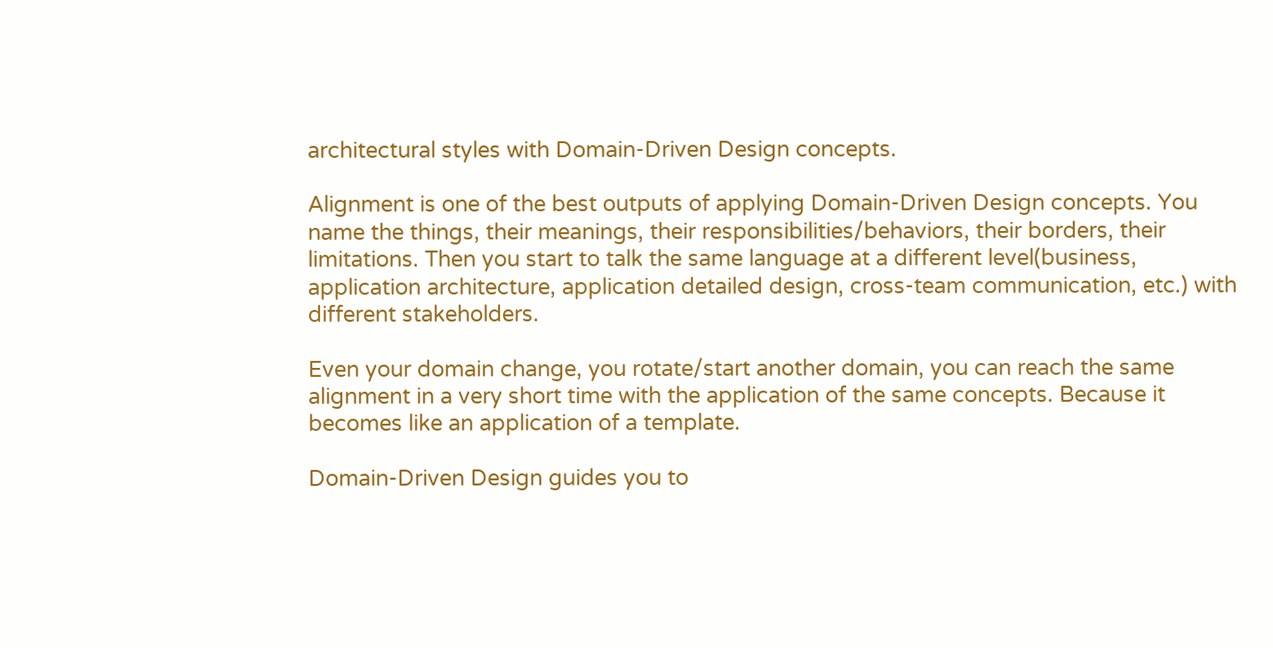architectural styles with Domain-Driven Design concepts.

Alignment is one of the best outputs of applying Domain-Driven Design concepts. You name the things, their meanings, their responsibilities/behaviors, their borders, their limitations. Then you start to talk the same language at a different level(business, application architecture, application detailed design, cross-team communication, etc.) with different stakeholders.

Even your domain change, you rotate/start another domain, you can reach the same alignment in a very short time with the application of the same concepts. Because it becomes like an application of a template.

Domain-Driven Design guides you to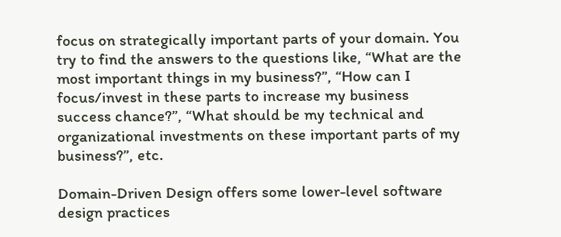focus on strategically important parts of your domain. You try to find the answers to the questions like, “What are the most important things in my business?”, “How can I focus/invest in these parts to increase my business success chance?”, “What should be my technical and organizational investments on these important parts of my business?”, etc.

Domain-Driven Design offers some lower-level software design practices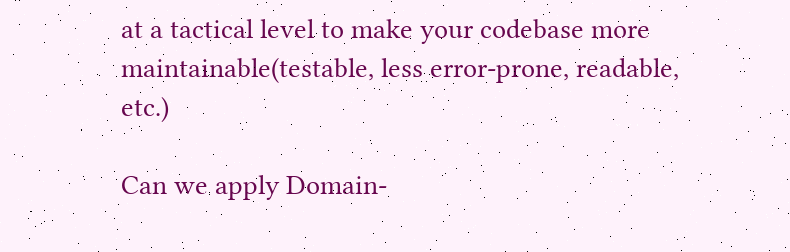at a tactical level to make your codebase more maintainable(testable, less error-prone, readable, etc.)

Can we apply Domain-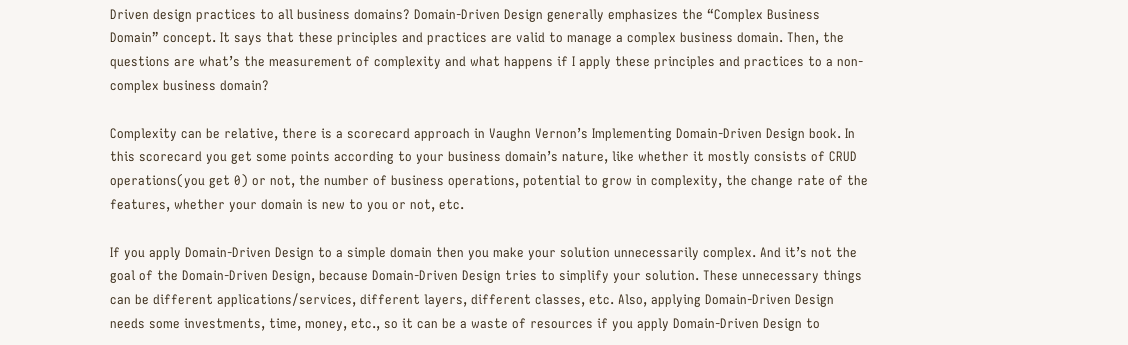Driven design practices to all business domains? Domain-Driven Design generally emphasizes the “Complex Business Domain” concept. It says that these principles and practices are valid to manage a complex business domain. Then, the questions are what’s the measurement of complexity and what happens if I apply these principles and practices to a non-complex business domain?

Complexity can be relative, there is a scorecard approach in Vaughn Vernon’s Implementing Domain-Driven Design book. In this scorecard you get some points according to your business domain’s nature, like whether it mostly consists of CRUD operations(you get 0) or not, the number of business operations, potential to grow in complexity, the change rate of the features, whether your domain is new to you or not, etc.

If you apply Domain-Driven Design to a simple domain then you make your solution unnecessarily complex. And it’s not the goal of the Domain-Driven Design, because Domain-Driven Design tries to simplify your solution. These unnecessary things can be different applications/services, different layers, different classes, etc. Also, applying Domain-Driven Design needs some investments, time, money, etc., so it can be a waste of resources if you apply Domain-Driven Design to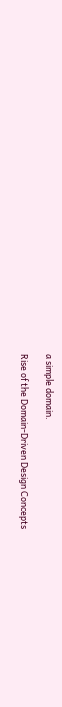a simple domain.

Rise of the Domain-Driven Design Concepts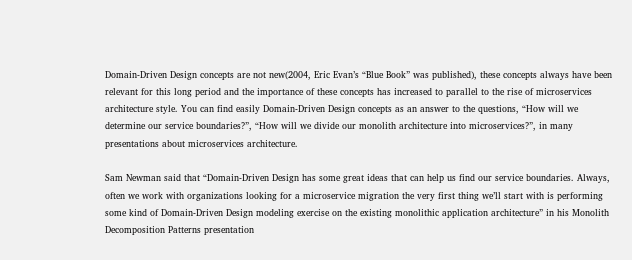Domain-Driven Design concepts are not new(2004, Eric Evan’s “Blue Book” was published), these concepts always have been relevant for this long period and the importance of these concepts has increased to parallel to the rise of microservices architecture style. You can find easily Domain-Driven Design concepts as an answer to the questions, “How will we determine our service boundaries?”, “How will we divide our monolith architecture into microservices?”, in many presentations about microservices architecture.

Sam Newman said that “Domain-Driven Design has some great ideas that can help us find our service boundaries. Always, often we work with organizations looking for a microservice migration the very first thing we’ll start with is performing some kind of Domain-Driven Design modeling exercise on the existing monolithic application architecture” in his Monolith Decomposition Patterns presentation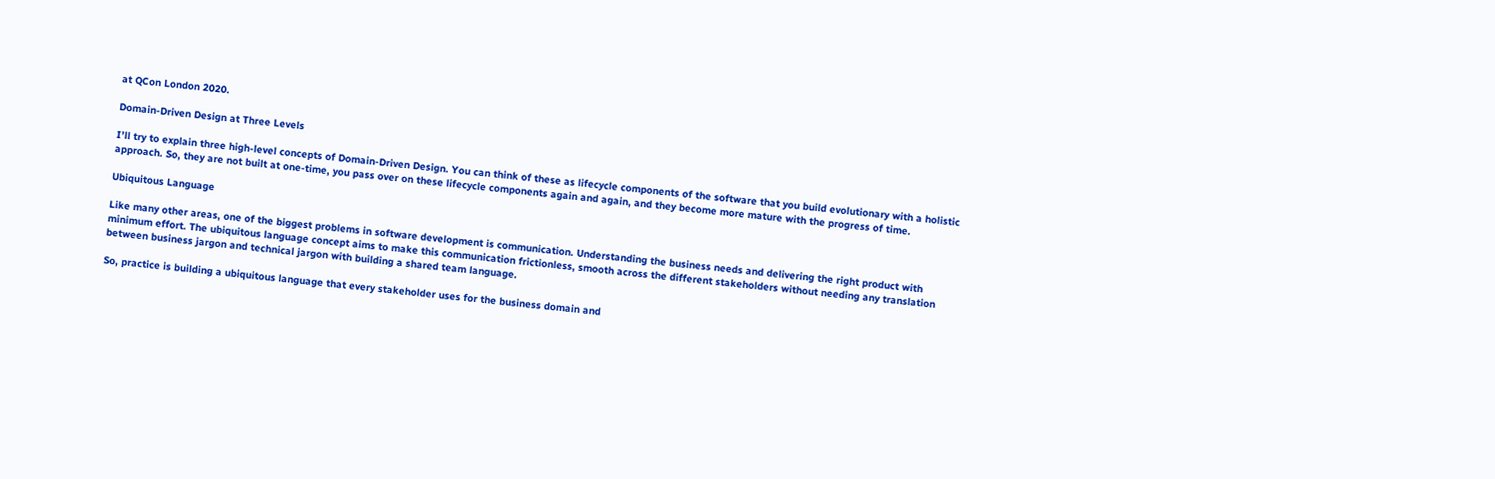at QCon London 2020.

Domain-Driven Design at Three Levels

I’ll try to explain three high-level concepts of Domain-Driven Design. You can think of these as lifecycle components of the software that you build evolutionary with a holistic approach. So, they are not built at one-time, you pass over on these lifecycle components again and again, and they become more mature with the progress of time.

Ubiquitous Language

Like many other areas, one of the biggest problems in software development is communication. Understanding the business needs and delivering the right product with minimum effort. The ubiquitous language concept aims to make this communication frictionless, smooth across the different stakeholders without needing any translation between business jargon and technical jargon with building a shared team language.

So, practice is building a ubiquitous language that every stakeholder uses for the business domain and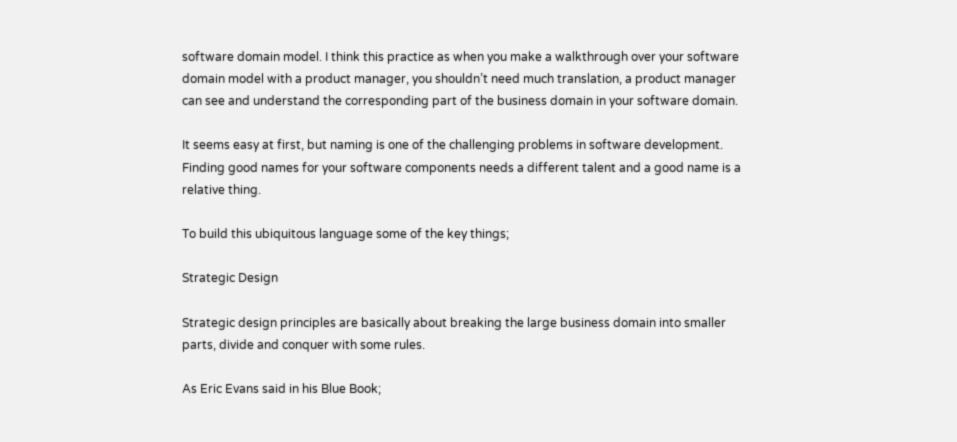software domain model. I think this practice as when you make a walkthrough over your software domain model with a product manager, you shouldn’t need much translation, a product manager can see and understand the corresponding part of the business domain in your software domain.

It seems easy at first, but naming is one of the challenging problems in software development. Finding good names for your software components needs a different talent and a good name is a relative thing.

To build this ubiquitous language some of the key things;

Strategic Design

Strategic design principles are basically about breaking the large business domain into smaller parts, divide and conquer with some rules.

As Eric Evans said in his Blue Book;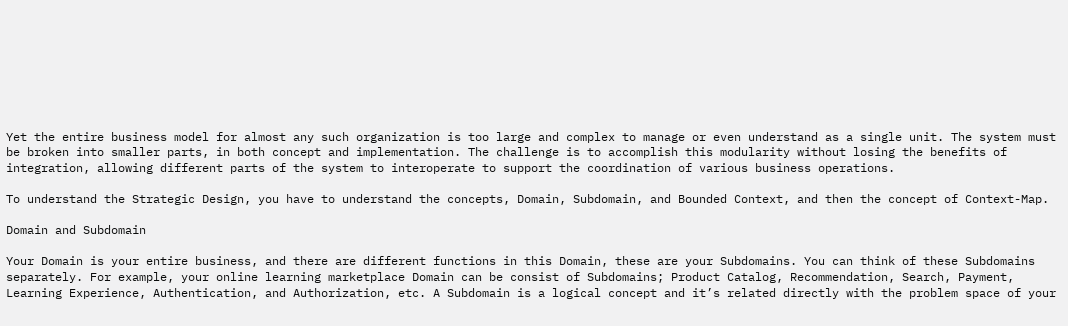Yet the entire business model for almost any such organization is too large and complex to manage or even understand as a single unit. The system must be broken into smaller parts, in both concept and implementation. The challenge is to accomplish this modularity without losing the benefits of integration, allowing different parts of the system to interoperate to support the coordination of various business operations.

To understand the Strategic Design, you have to understand the concepts, Domain, Subdomain, and Bounded Context, and then the concept of Context-Map.

Domain and Subdomain

Your Domain is your entire business, and there are different functions in this Domain, these are your Subdomains. You can think of these Subdomains separately. For example, your online learning marketplace Domain can be consist of Subdomains; Product Catalog, Recommendation, Search, Payment, Learning Experience, Authentication, and Authorization, etc. A Subdomain is a logical concept and it’s related directly with the problem space of your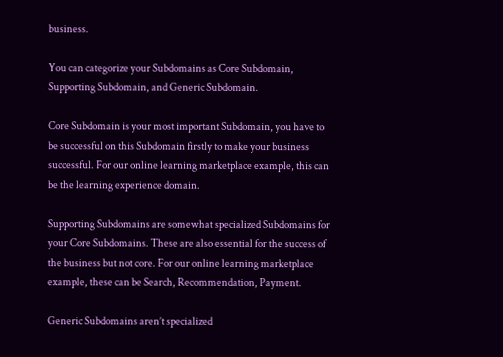business.

You can categorize your Subdomains as Core Subdomain, Supporting Subdomain, and Generic Subdomain.

Core Subdomain is your most important Subdomain, you have to be successful on this Subdomain firstly to make your business successful. For our online learning marketplace example, this can be the learning experience domain.

Supporting Subdomains are somewhat specialized Subdomains for your Core Subdomains. These are also essential for the success of the business but not core. For our online learning marketplace example, these can be Search, Recommendation, Payment.

Generic Subdomains aren’t specialized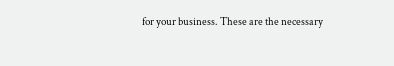for your business. These are the necessary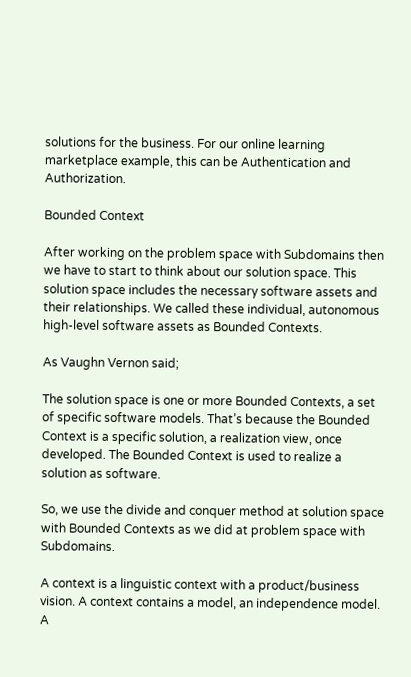solutions for the business. For our online learning marketplace example, this can be Authentication and Authorization.

Bounded Context

After working on the problem space with Subdomains then we have to start to think about our solution space. This solution space includes the necessary software assets and their relationships. We called these individual, autonomous high-level software assets as Bounded Contexts.

As Vaughn Vernon said;

The solution space is one or more Bounded Contexts, a set of specific software models. That’s because the Bounded Context is a specific solution, a realization view, once developed. The Bounded Context is used to realize a solution as software.

So, we use the divide and conquer method at solution space with Bounded Contexts as we did at problem space with Subdomains.

A context is a linguistic context with a product/business vision. A context contains a model, an independence model. A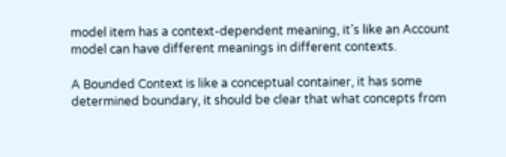model item has a context-dependent meaning, it’s like an Account model can have different meanings in different contexts.

A Bounded Context is like a conceptual container, it has some determined boundary, it should be clear that what concepts from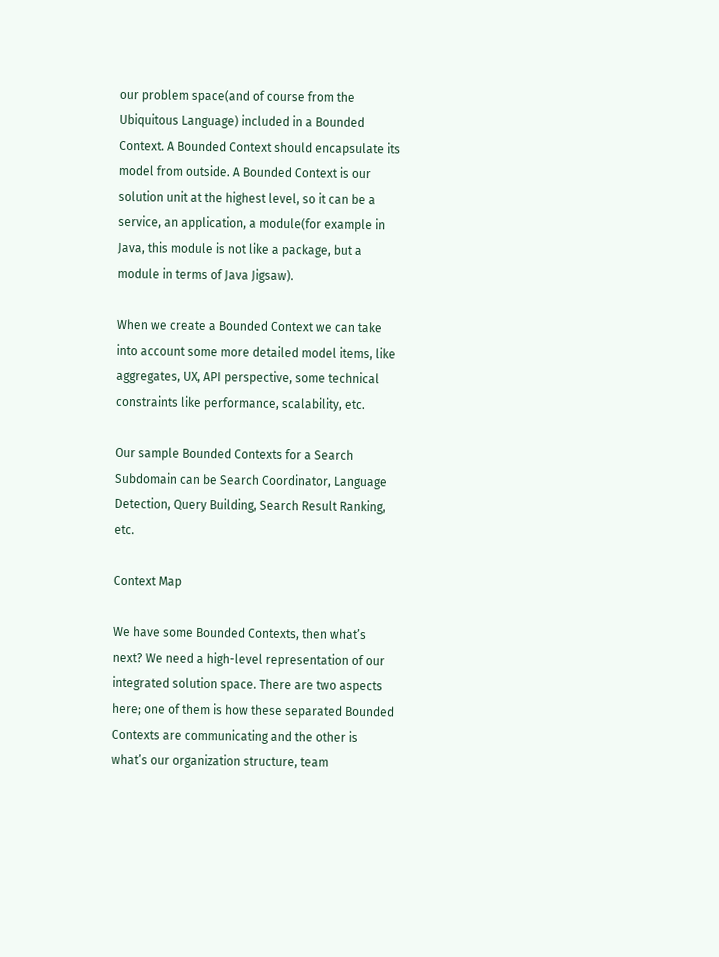our problem space(and of course from the Ubiquitous Language) included in a Bounded Context. A Bounded Context should encapsulate its model from outside. A Bounded Context is our solution unit at the highest level, so it can be a service, an application, a module(for example in Java, this module is not like a package, but a module in terms of Java Jigsaw).

When we create a Bounded Context we can take into account some more detailed model items, like aggregates, UX, API perspective, some technical constraints like performance, scalability, etc.

Our sample Bounded Contexts for a Search Subdomain can be Search Coordinator, Language Detection, Query Building, Search Result Ranking, etc.

Context Map

We have some Bounded Contexts, then what’s next? We need a high-level representation of our integrated solution space. There are two aspects here; one of them is how these separated Bounded Contexts are communicating and the other is what’s our organization structure, team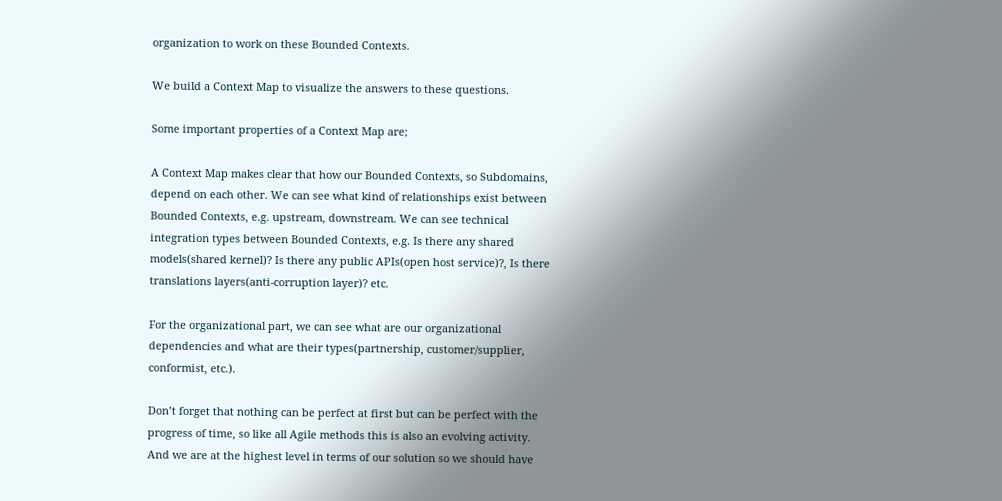organization to work on these Bounded Contexts.

We build a Context Map to visualize the answers to these questions.

Some important properties of a Context Map are;

A Context Map makes clear that how our Bounded Contexts, so Subdomains, depend on each other. We can see what kind of relationships exist between Bounded Contexts, e.g. upstream, downstream. We can see technical integration types between Bounded Contexts, e.g. Is there any shared models(shared kernel)? Is there any public APIs(open host service)?, Is there translations layers(anti-corruption layer)? etc.

For the organizational part, we can see what are our organizational dependencies and what are their types(partnership, customer/supplier, conformist, etc.).

Don’t forget that nothing can be perfect at first but can be perfect with the progress of time, so like all Agile methods this is also an evolving activity. And we are at the highest level in terms of our solution so we should have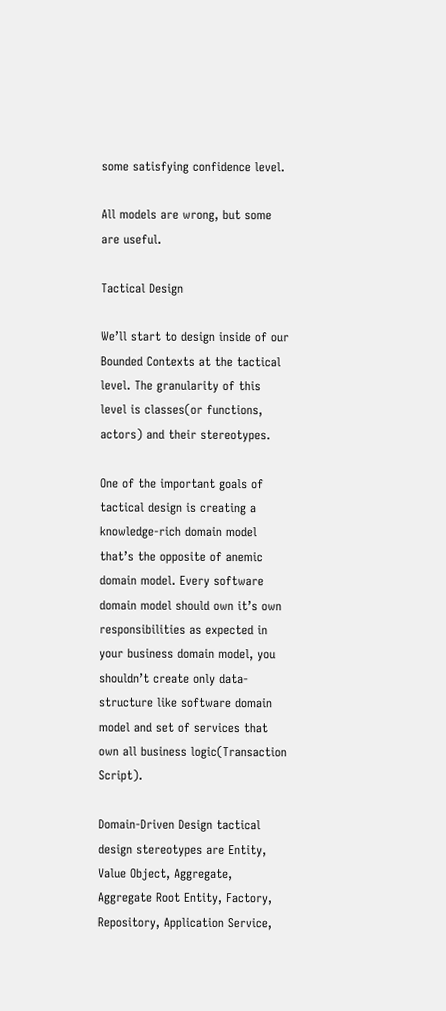some satisfying confidence level.

All models are wrong, but some are useful.

Tactical Design

We’ll start to design inside of our Bounded Contexts at the tactical level. The granularity of this level is classes(or functions, actors) and their stereotypes.

One of the important goals of tactical design is creating a knowledge-rich domain model that’s the opposite of anemic domain model. Every software domain model should own it’s own responsibilities as expected in your business domain model, you shouldn’t create only data-structure like software domain model and set of services that own all business logic(Transaction Script).

Domain-Driven Design tactical design stereotypes are Entity, Value Object, Aggregate, Aggregate Root Entity, Factory, Repository, Application Service,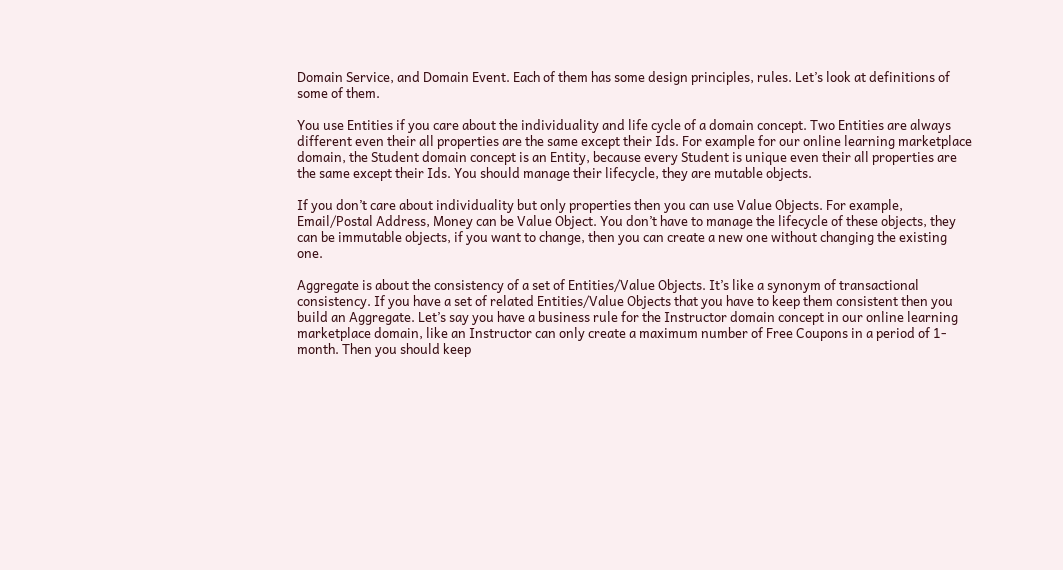Domain Service, and Domain Event. Each of them has some design principles, rules. Let’s look at definitions of some of them.

You use Entities if you care about the individuality and life cycle of a domain concept. Two Entities are always different even their all properties are the same except their Ids. For example for our online learning marketplace domain, the Student domain concept is an Entity, because every Student is unique even their all properties are the same except their Ids. You should manage their lifecycle, they are mutable objects.

If you don’t care about individuality but only properties then you can use Value Objects. For example, Email/Postal Address, Money can be Value Object. You don’t have to manage the lifecycle of these objects, they can be immutable objects, if you want to change, then you can create a new one without changing the existing one.

Aggregate is about the consistency of a set of Entities/Value Objects. It’s like a synonym of transactional consistency. If you have a set of related Entities/Value Objects that you have to keep them consistent then you build an Aggregate. Let’s say you have a business rule for the Instructor domain concept in our online learning marketplace domain, like an Instructor can only create a maximum number of Free Coupons in a period of 1-month. Then you should keep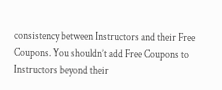consistency between Instructors and their Free Coupons. You shouldn’t add Free Coupons to Instructors beyond their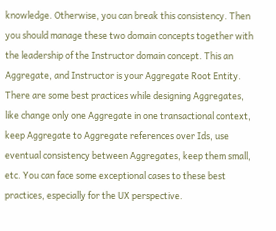knowledge. Otherwise, you can break this consistency. Then you should manage these two domain concepts together with the leadership of the Instructor domain concept. This an Aggregate, and Instructor is your Aggregate Root Entity. There are some best practices while designing Aggregates, like change only one Aggregate in one transactional context, keep Aggregate to Aggregate references over Ids, use eventual consistency between Aggregates, keep them small, etc. You can face some exceptional cases to these best practices, especially for the UX perspective.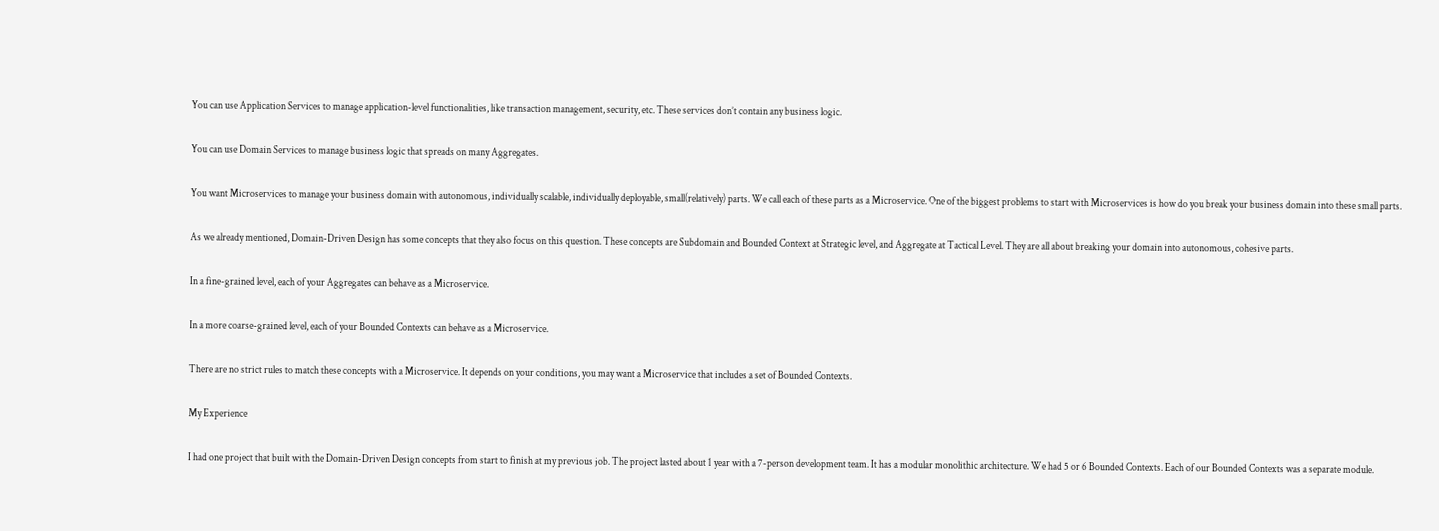You can use Application Services to manage application-level functionalities, like transaction management, security, etc. These services don’t contain any business logic.

You can use Domain Services to manage business logic that spreads on many Aggregates.

You want Microservices to manage your business domain with autonomous, individually scalable, individually deployable, small(relatively) parts. We call each of these parts as a Microservice. One of the biggest problems to start with Microservices is how do you break your business domain into these small parts.

As we already mentioned, Domain-Driven Design has some concepts that they also focus on this question. These concepts are Subdomain and Bounded Context at Strategic level, and Aggregate at Tactical Level. They are all about breaking your domain into autonomous, cohesive parts.

In a fine-grained level, each of your Aggregates can behave as a Microservice.

In a more coarse-grained level, each of your Bounded Contexts can behave as a Microservice.

There are no strict rules to match these concepts with a Microservice. It depends on your conditions, you may want a Microservice that includes a set of Bounded Contexts.

My Experience

I had one project that built with the Domain-Driven Design concepts from start to finish at my previous job. The project lasted about 1 year with a 7-person development team. It has a modular monolithic architecture. We had 5 or 6 Bounded Contexts. Each of our Bounded Contexts was a separate module.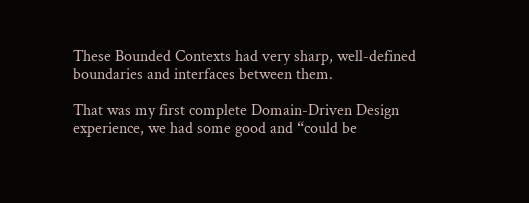These Bounded Contexts had very sharp, well-defined boundaries and interfaces between them.

That was my first complete Domain-Driven Design experience, we had some good and “could be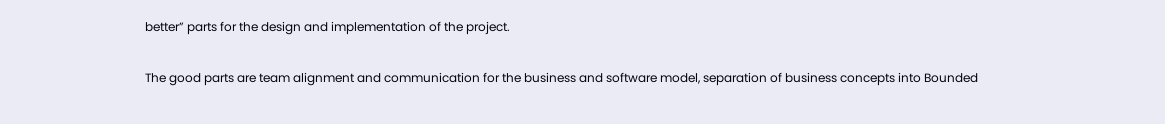better” parts for the design and implementation of the project.

The good parts are team alignment and communication for the business and software model, separation of business concepts into Bounded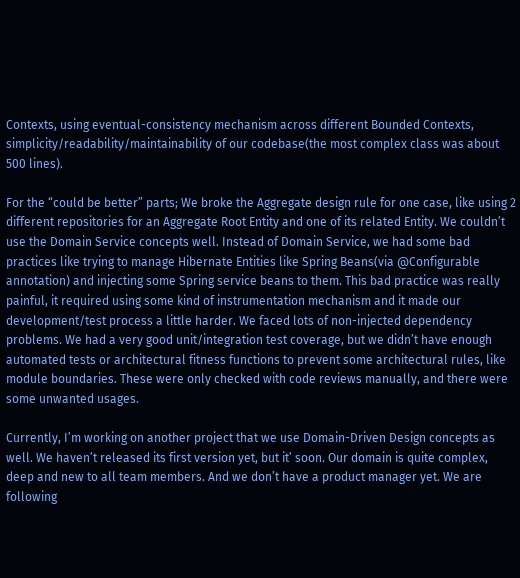Contexts, using eventual-consistency mechanism across different Bounded Contexts, simplicity/readability/maintainability of our codebase(the most complex class was about 500 lines).

For the “could be better” parts; We broke the Aggregate design rule for one case, like using 2 different repositories for an Aggregate Root Entity and one of its related Entity. We couldn’t use the Domain Service concepts well. Instead of Domain Service, we had some bad practices like trying to manage Hibernate Entities like Spring Beans(via @Configurable annotation) and injecting some Spring service beans to them. This bad practice was really painful, it required using some kind of instrumentation mechanism and it made our development/test process a little harder. We faced lots of non-injected dependency problems. We had a very good unit/integration test coverage, but we didn’t have enough automated tests or architectural fitness functions to prevent some architectural rules, like module boundaries. These were only checked with code reviews manually, and there were some unwanted usages.

Currently, I’m working on another project that we use Domain-Driven Design concepts as well. We haven’t released its first version yet, but it’ soon. Our domain is quite complex, deep and new to all team members. And we don’t have a product manager yet. We are following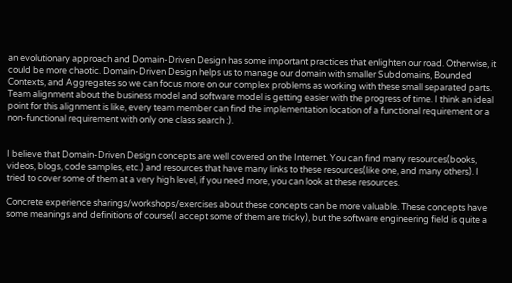an evolutionary approach and Domain-Driven Design has some important practices that enlighten our road. Otherwise, it could be more chaotic. Domain-Driven Design helps us to manage our domain with smaller Subdomains, Bounded Contexts, and Aggregates so we can focus more on our complex problems as working with these small separated parts. Team alignment about the business model and software model is getting easier with the progress of time. I think an ideal point for this alignment is like, every team member can find the implementation location of a functional requirement or a non-functional requirement with only one class search :).


I believe that Domain-Driven Design concepts are well covered on the Internet. You can find many resources(books, videos, blogs, code samples, etc.) and resources that have many links to these resources(like one, and many others). I tried to cover some of them at a very high level, if you need more, you can look at these resources.

Concrete experience sharings/workshops/exercises about these concepts can be more valuable. These concepts have some meanings and definitions of course(I accept some of them are tricky), but the software engineering field is quite a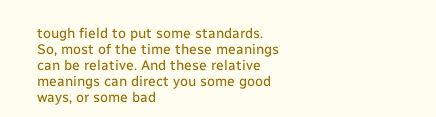tough field to put some standards. So, most of the time these meanings can be relative. And these relative meanings can direct you some good ways, or some bad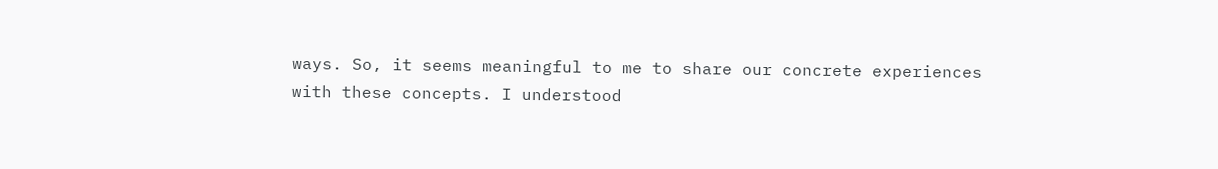ways. So, it seems meaningful to me to share our concrete experiences with these concepts. I understood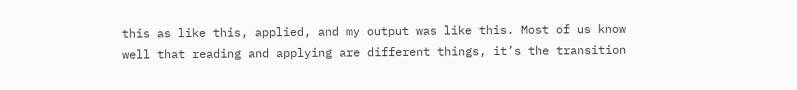this as like this, applied, and my output was like this. Most of us know well that reading and applying are different things, it’s the transition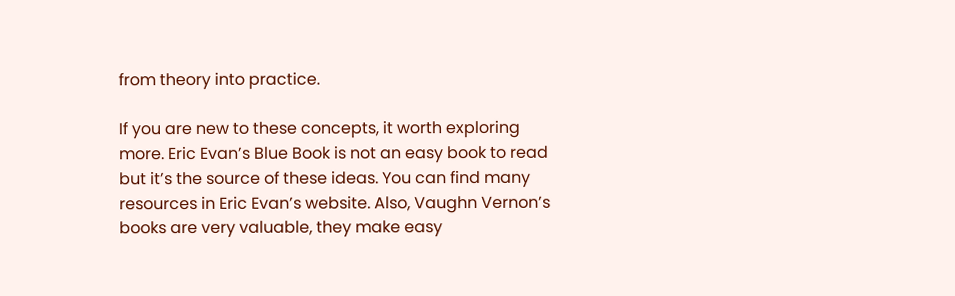from theory into practice.

If you are new to these concepts, it worth exploring more. Eric Evan’s Blue Book is not an easy book to read but it’s the source of these ideas. You can find many resources in Eric Evan’s website. Also, Vaughn Vernon’s books are very valuable, they make easy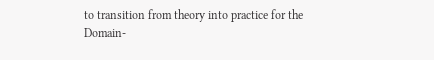to transition from theory into practice for the Domain-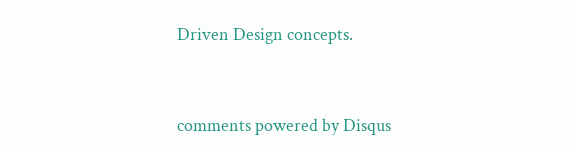Driven Design concepts.


comments powered by Disqus